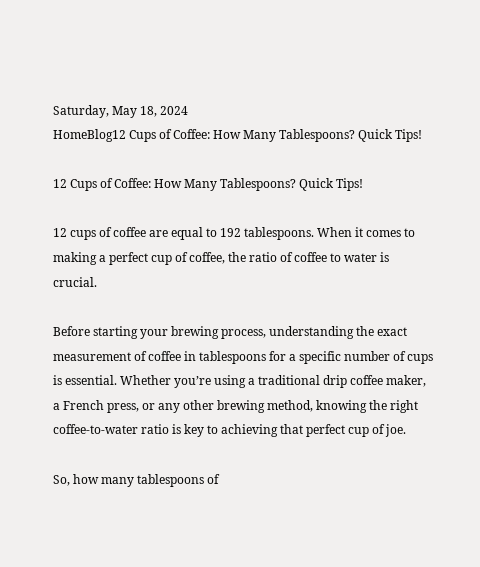Saturday, May 18, 2024
HomeBlog12 Cups of Coffee: How Many Tablespoons? Quick Tips!

12 Cups of Coffee: How Many Tablespoons? Quick Tips!

12 cups of coffee are equal to 192 tablespoons. When it comes to making a perfect cup of coffee, the ratio of coffee to water is crucial.

Before starting your brewing process, understanding the exact measurement of coffee in tablespoons for a specific number of cups is essential. Whether you’re using a traditional drip coffee maker, a French press, or any other brewing method, knowing the right coffee-to-water ratio is key to achieving that perfect cup of joe.

So, how many tablespoons of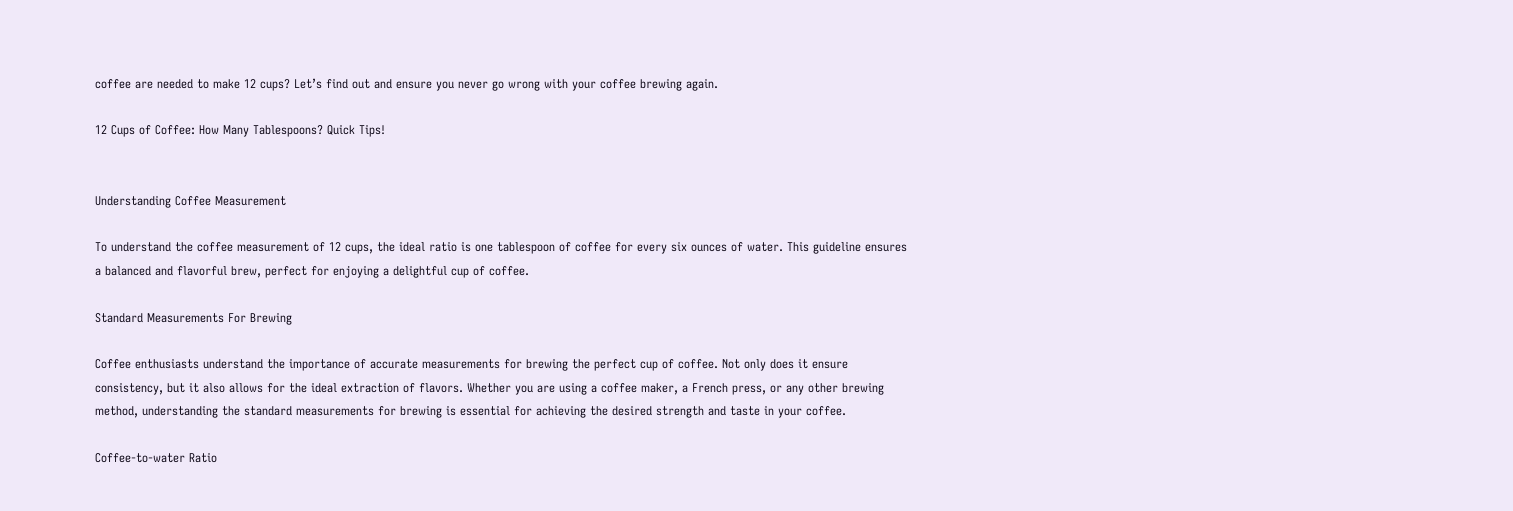coffee are needed to make 12 cups? Let’s find out and ensure you never go wrong with your coffee brewing again.

12 Cups of Coffee: How Many Tablespoons? Quick Tips!


Understanding Coffee Measurement

To understand the coffee measurement of 12 cups, the ideal ratio is one tablespoon of coffee for every six ounces of water. This guideline ensures a balanced and flavorful brew, perfect for enjoying a delightful cup of coffee.

Standard Measurements For Brewing

Coffee enthusiasts understand the importance of accurate measurements for brewing the perfect cup of coffee. Not only does it ensure consistency, but it also allows for the ideal extraction of flavors. Whether you are using a coffee maker, a French press, or any other brewing method, understanding the standard measurements for brewing is essential for achieving the desired strength and taste in your coffee.

Coffee-to-water Ratio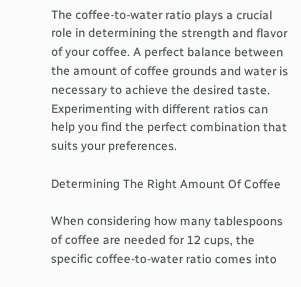The coffee-to-water ratio plays a crucial role in determining the strength and flavor of your coffee. A perfect balance between the amount of coffee grounds and water is necessary to achieve the desired taste. Experimenting with different ratios can help you find the perfect combination that suits your preferences.

Determining The Right Amount Of Coffee

When considering how many tablespoons of coffee are needed for 12 cups, the specific coffee-to-water ratio comes into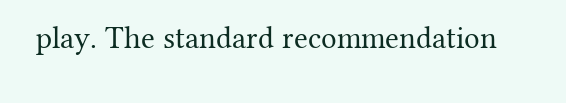play. The standard recommendation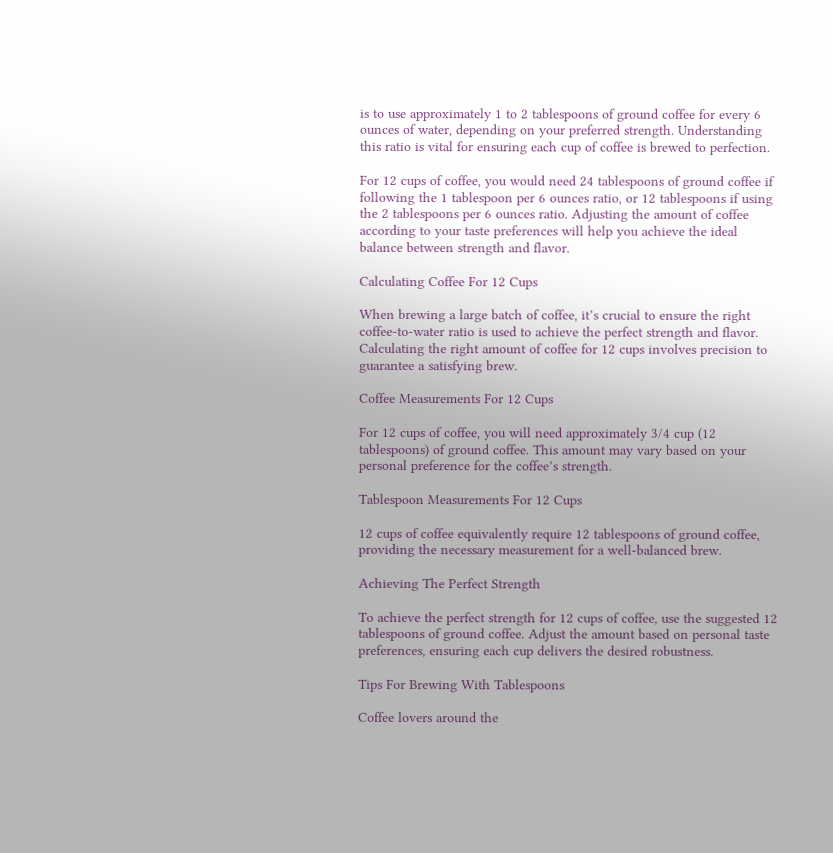is to use approximately 1 to 2 tablespoons of ground coffee for every 6 ounces of water, depending on your preferred strength. Understanding this ratio is vital for ensuring each cup of coffee is brewed to perfection.

For 12 cups of coffee, you would need 24 tablespoons of ground coffee if following the 1 tablespoon per 6 ounces ratio, or 12 tablespoons if using the 2 tablespoons per 6 ounces ratio. Adjusting the amount of coffee according to your taste preferences will help you achieve the ideal balance between strength and flavor.

Calculating Coffee For 12 Cups

When brewing a large batch of coffee, it’s crucial to ensure the right coffee-to-water ratio is used to achieve the perfect strength and flavor. Calculating the right amount of coffee for 12 cups involves precision to guarantee a satisfying brew.

Coffee Measurements For 12 Cups

For 12 cups of coffee, you will need approximately 3/4 cup (12 tablespoons) of ground coffee. This amount may vary based on your personal preference for the coffee’s strength.

Tablespoon Measurements For 12 Cups

12 cups of coffee equivalently require 12 tablespoons of ground coffee, providing the necessary measurement for a well-balanced brew.

Achieving The Perfect Strength

To achieve the perfect strength for 12 cups of coffee, use the suggested 12 tablespoons of ground coffee. Adjust the amount based on personal taste preferences, ensuring each cup delivers the desired robustness.

Tips For Brewing With Tablespoons

Coffee lovers around the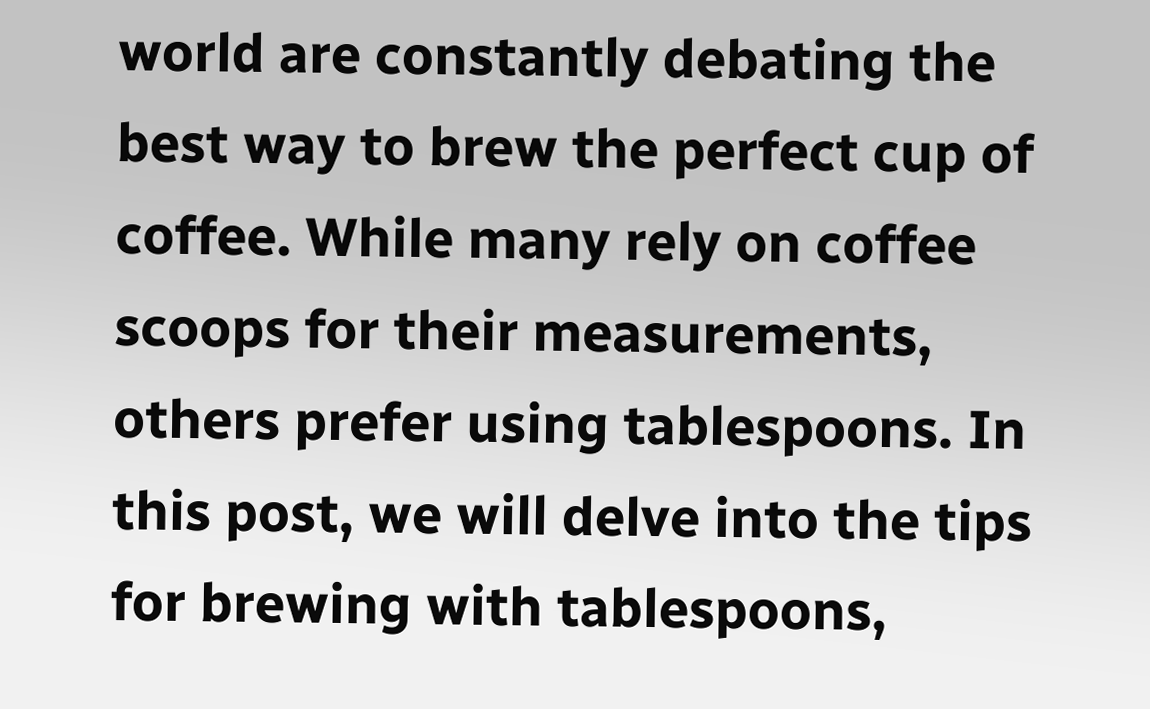world are constantly debating the best way to brew the perfect cup of coffee. While many rely on coffee scoops for their measurements, others prefer using tablespoons. In this post, we will delve into the tips for brewing with tablespoons,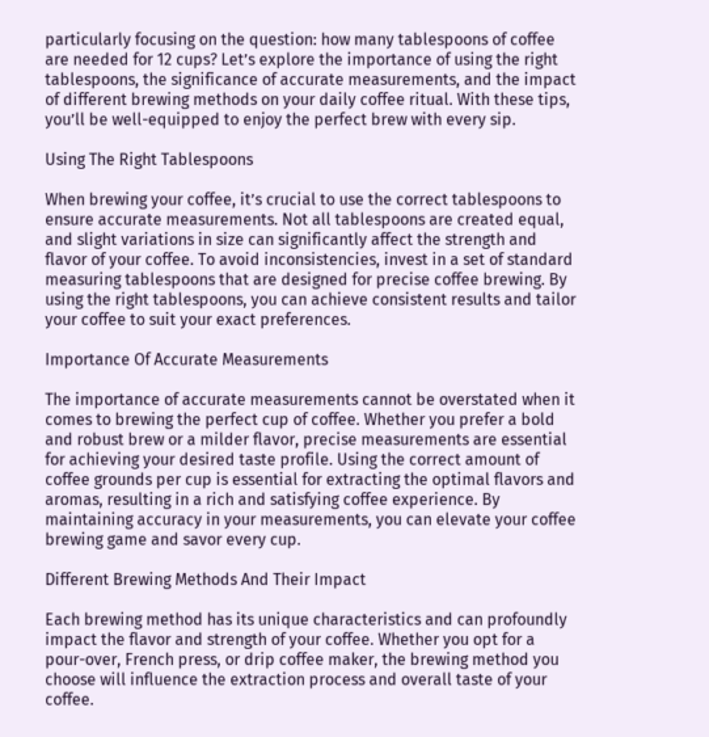particularly focusing on the question: how many tablespoons of coffee are needed for 12 cups? Let’s explore the importance of using the right tablespoons, the significance of accurate measurements, and the impact of different brewing methods on your daily coffee ritual. With these tips, you’ll be well-equipped to enjoy the perfect brew with every sip.

Using The Right Tablespoons

When brewing your coffee, it’s crucial to use the correct tablespoons to ensure accurate measurements. Not all tablespoons are created equal, and slight variations in size can significantly affect the strength and flavor of your coffee. To avoid inconsistencies, invest in a set of standard measuring tablespoons that are designed for precise coffee brewing. By using the right tablespoons, you can achieve consistent results and tailor your coffee to suit your exact preferences.

Importance Of Accurate Measurements

The importance of accurate measurements cannot be overstated when it comes to brewing the perfect cup of coffee. Whether you prefer a bold and robust brew or a milder flavor, precise measurements are essential for achieving your desired taste profile. Using the correct amount of coffee grounds per cup is essential for extracting the optimal flavors and aromas, resulting in a rich and satisfying coffee experience. By maintaining accuracy in your measurements, you can elevate your coffee brewing game and savor every cup.

Different Brewing Methods And Their Impact

Each brewing method has its unique characteristics and can profoundly impact the flavor and strength of your coffee. Whether you opt for a pour-over, French press, or drip coffee maker, the brewing method you choose will influence the extraction process and overall taste of your coffee.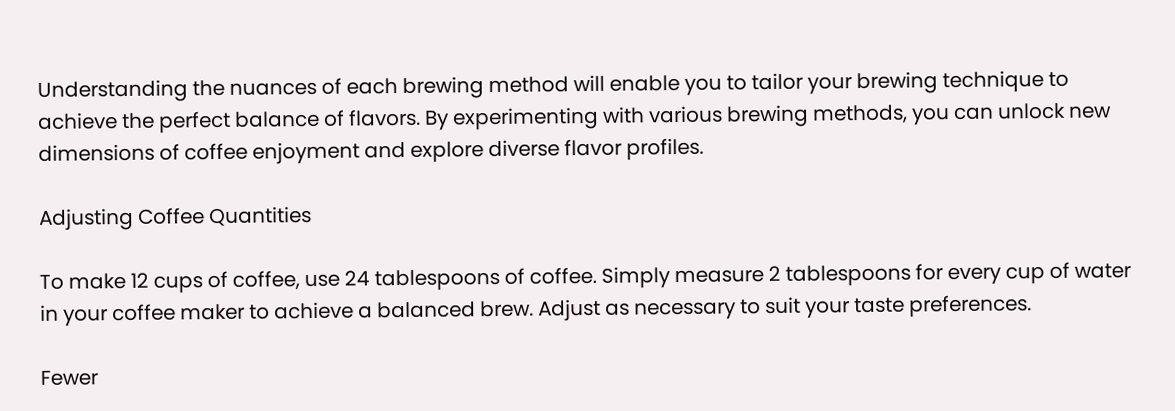Understanding the nuances of each brewing method will enable you to tailor your brewing technique to achieve the perfect balance of flavors. By experimenting with various brewing methods, you can unlock new dimensions of coffee enjoyment and explore diverse flavor profiles.

Adjusting Coffee Quantities

To make 12 cups of coffee, use 24 tablespoons of coffee. Simply measure 2 tablespoons for every cup of water in your coffee maker to achieve a balanced brew. Adjust as necessary to suit your taste preferences.

Fewer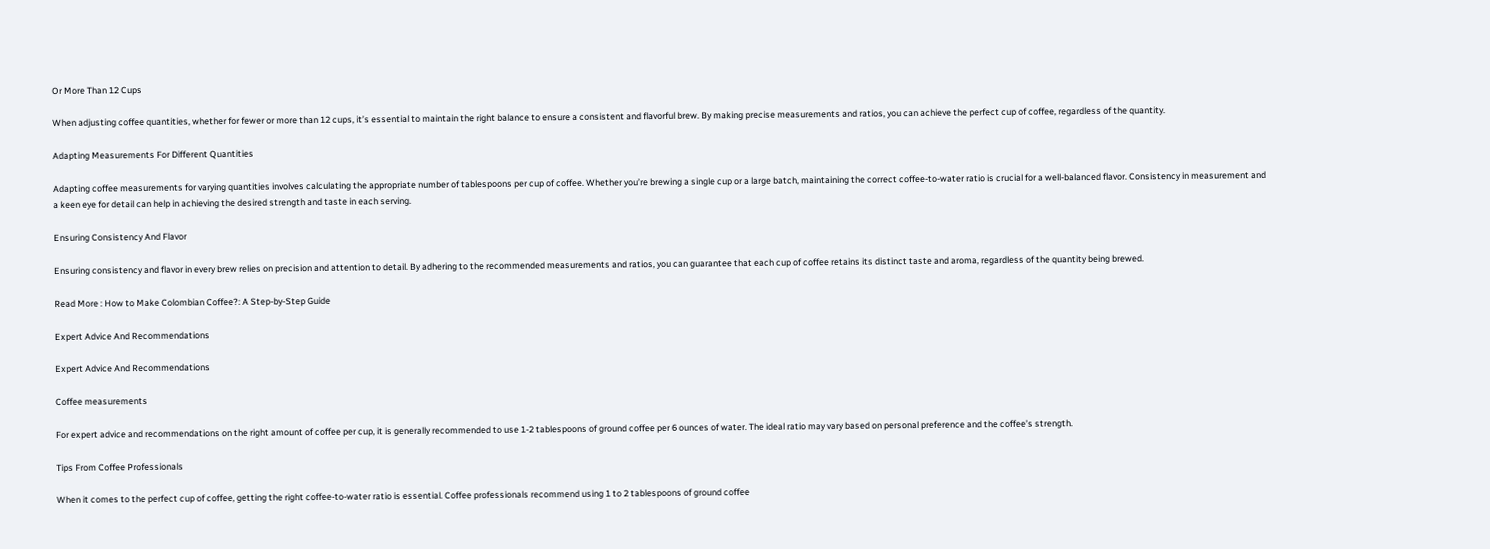Or More Than 12 Cups

When adjusting coffee quantities, whether for fewer or more than 12 cups, it’s essential to maintain the right balance to ensure a consistent and flavorful brew. By making precise measurements and ratios, you can achieve the perfect cup of coffee, regardless of the quantity.

Adapting Measurements For Different Quantities

Adapting coffee measurements for varying quantities involves calculating the appropriate number of tablespoons per cup of coffee. Whether you’re brewing a single cup or a large batch, maintaining the correct coffee-to-water ratio is crucial for a well-balanced flavor. Consistency in measurement and a keen eye for detail can help in achieving the desired strength and taste in each serving.

Ensuring Consistency And Flavor

Ensuring consistency and flavor in every brew relies on precision and attention to detail. By adhering to the recommended measurements and ratios, you can guarantee that each cup of coffee retains its distinct taste and aroma, regardless of the quantity being brewed.

Read More : How to Make Colombian Coffee?: A Step-by-Step Guide

Expert Advice And Recommendations

Expert Advice And Recommendations

Coffee measurements

For expert advice and recommendations on the right amount of coffee per cup, it is generally recommended to use 1-2 tablespoons of ground coffee per 6 ounces of water. The ideal ratio may vary based on personal preference and the coffee’s strength.

Tips From Coffee Professionals

When it comes to the perfect cup of coffee, getting the right coffee-to-water ratio is essential. Coffee professionals recommend using 1 to 2 tablespoons of ground coffee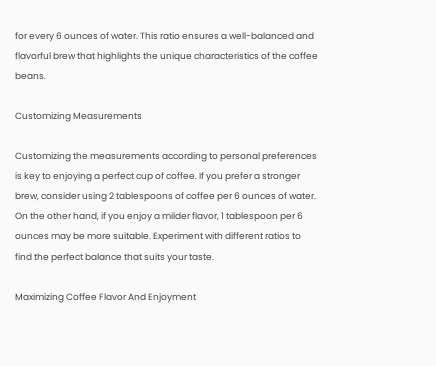for every 6 ounces of water. This ratio ensures a well-balanced and flavorful brew that highlights the unique characteristics of the coffee beans.

Customizing Measurements

Customizing the measurements according to personal preferences is key to enjoying a perfect cup of coffee. If you prefer a stronger brew, consider using 2 tablespoons of coffee per 6 ounces of water. On the other hand, if you enjoy a milder flavor, 1 tablespoon per 6 ounces may be more suitable. Experiment with different ratios to find the perfect balance that suits your taste.

Maximizing Coffee Flavor And Enjoyment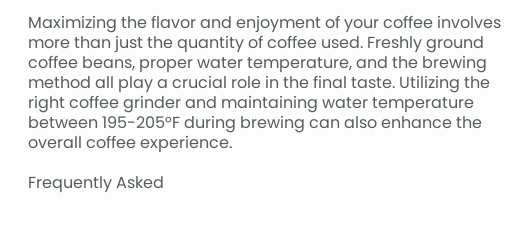Maximizing the flavor and enjoyment of your coffee involves more than just the quantity of coffee used. Freshly ground coffee beans, proper water temperature, and the brewing method all play a crucial role in the final taste. Utilizing the right coffee grinder and maintaining water temperature between 195-205°F during brewing can also enhance the overall coffee experience.

Frequently Asked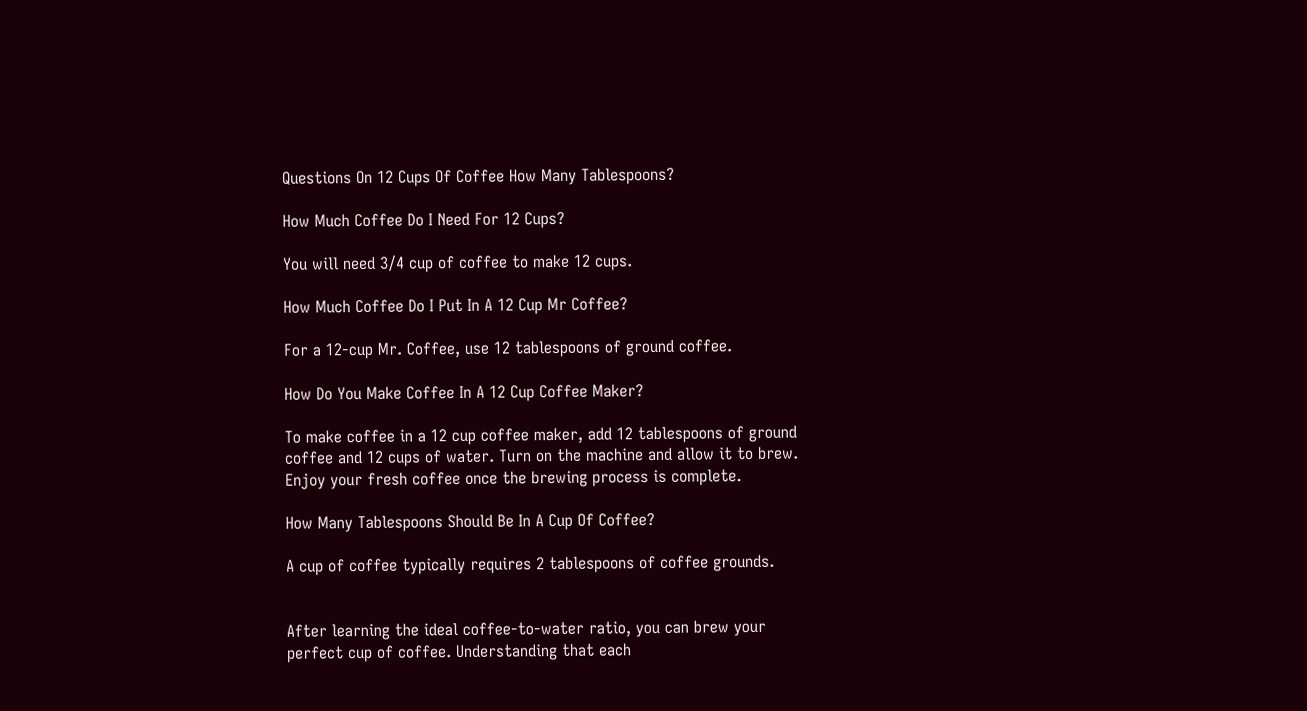Questions On 12 Cups Of Coffee How Many Tablespoons?

How Much Coffee Do I Need For 12 Cups?

You will need 3/4 cup of coffee to make 12 cups.

How Much Coffee Do I Put In A 12 Cup Mr Coffee?

For a 12-cup Mr. Coffee, use 12 tablespoons of ground coffee.

How Do You Make Coffee In A 12 Cup Coffee Maker?

To make coffee in a 12 cup coffee maker, add 12 tablespoons of ground coffee and 12 cups of water. Turn on the machine and allow it to brew. Enjoy your fresh coffee once the brewing process is complete.

How Many Tablespoons Should Be In A Cup Of Coffee?

A cup of coffee typically requires 2 tablespoons of coffee grounds.


After learning the ideal coffee-to-water ratio, you can brew your perfect cup of coffee. Understanding that each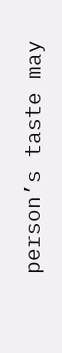person’s taste may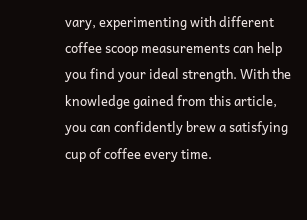vary, experimenting with different coffee scoop measurements can help you find your ideal strength. With the knowledge gained from this article, you can confidently brew a satisfying cup of coffee every time.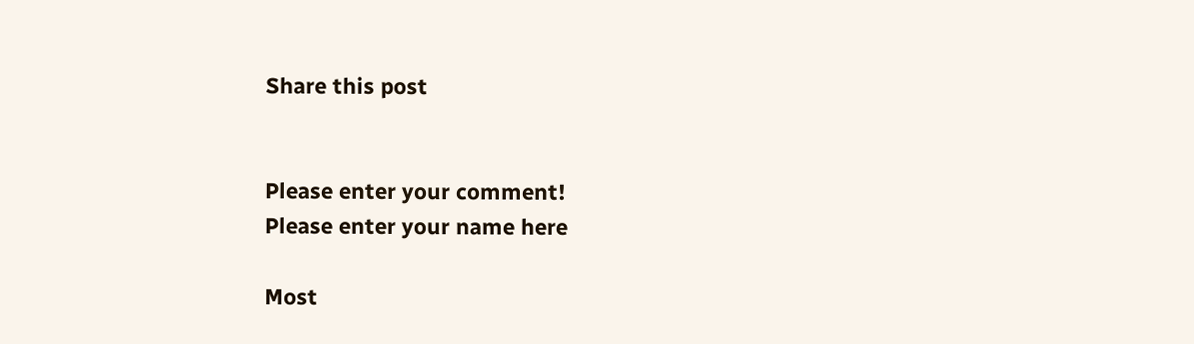Share this post


Please enter your comment!
Please enter your name here

Most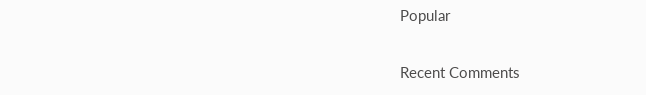Popular

Recent Comments